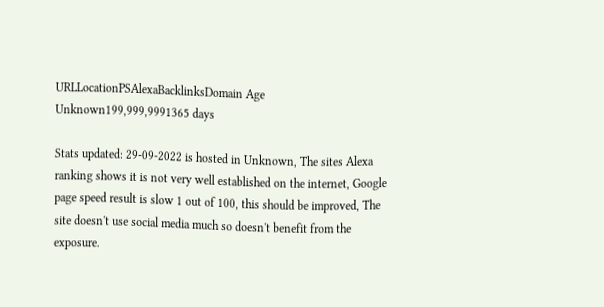URLLocationPSAlexaBacklinksDomain Age Unknown199,999,9991365 days

Stats updated: 29-09-2022 is hosted in Unknown, The sites Alexa ranking shows it is not very well established on the internet, Google page speed result is slow 1 out of 100, this should be improved, The site doesn't use social media much so doesn't benefit from the exposure.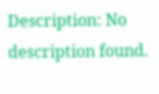Description: No description found.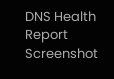DNS Health Report Screenshot